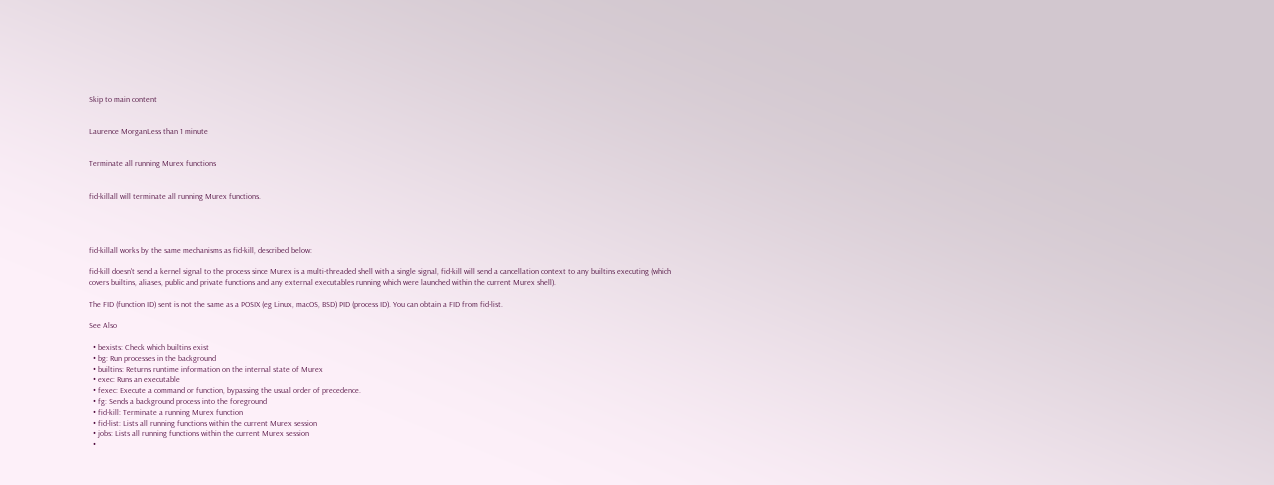Skip to main content


Laurence MorganLess than 1 minute


Terminate all running Murex functions


fid-killall will terminate all running Murex functions.




fid-killall works by the same mechanisms as fid-kill, described below:

fid-kill doesn't send a kernel signal to the process since Murex is a multi-threaded shell with a single signal, fid-kill will send a cancellation context to any builtins executing (which covers builtins, aliases, public and private functions and any external executables running which were launched within the current Murex shell).

The FID (function ID) sent is not the same as a POSIX (eg Linux, macOS, BSD) PID (process ID). You can obtain a FID from fid-list.

See Also

  • bexists: Check which builtins exist
  • bg: Run processes in the background
  • builtins: Returns runtime information on the internal state of Murex
  • exec: Runs an executable
  • fexec: Execute a command or function, bypassing the usual order of precedence.
  • fg: Sends a background process into the foreground
  • fid-kill: Terminate a running Murex function
  • fid-list: Lists all running functions within the current Murex session
  • jobs: Lists all running functions within the current Murex session
  •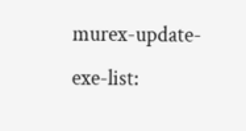murex-update-exe-list: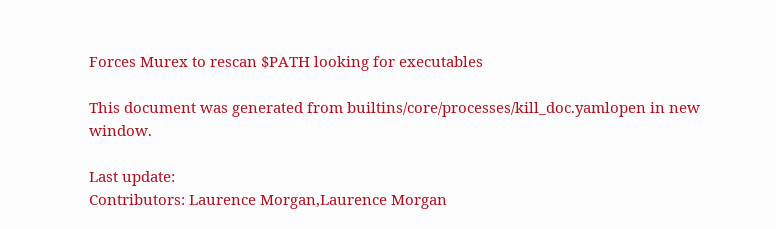Forces Murex to rescan $PATH looking for executables

This document was generated from builtins/core/processes/kill_doc.yamlopen in new window.

Last update:
Contributors: Laurence Morgan,Laurence Morgan